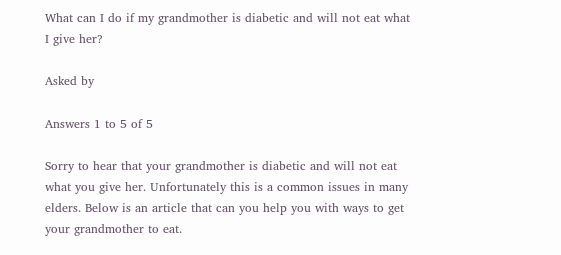What can I do if my grandmother is diabetic and will not eat what I give her?

Asked by

Answers 1 to 5 of 5

Sorry to hear that your grandmother is diabetic and will not eat what you give her. Unfortunately this is a common issues in many elders. Below is an article that can you help you with ways to get your grandmother to eat.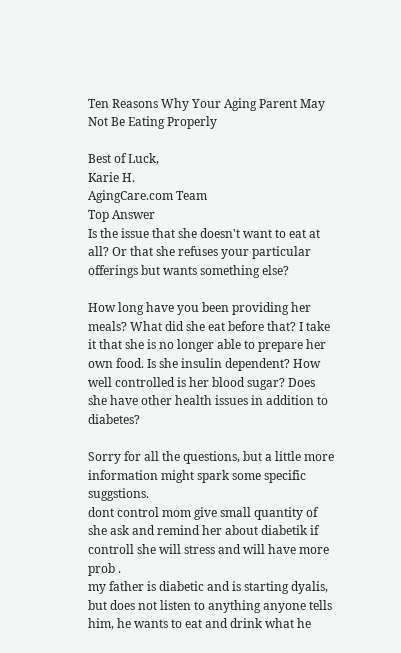Ten Reasons Why Your Aging Parent May Not Be Eating Properly

Best of Luck,
Karie H.
AgingCare.com Team
Top Answer
Is the issue that she doesn't want to eat at all? Or that she refuses your particular offerings but wants something else?

How long have you been providing her meals? What did she eat before that? I take it that she is no longer able to prepare her own food. Is she insulin dependent? How well controlled is her blood sugar? Does she have other health issues in addition to diabetes?

Sorry for all the questions, but a little more information might spark some specific suggstions.
dont control mom give small quantity of she ask and remind her about diabetik if controll she will stress and will have more prob .
my father is diabetic and is starting dyalis, but does not listen to anything anyone tells him, he wants to eat and drink what he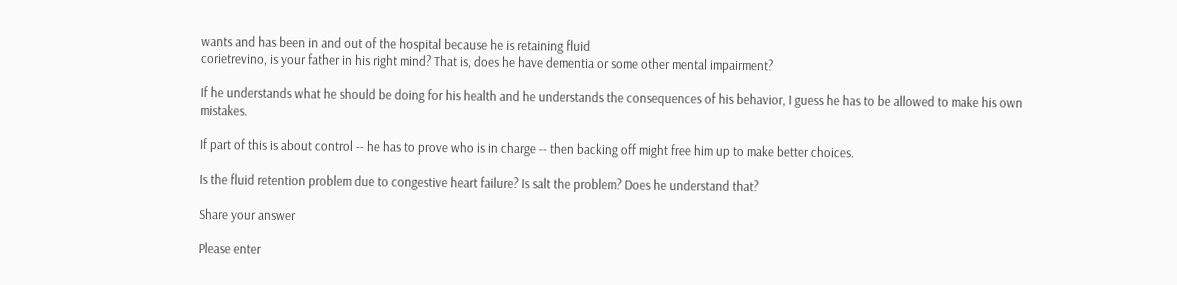wants and has been in and out of the hospital because he is retaining fluid
corietrevino, is your father in his right mind? That is, does he have dementia or some other mental impairment?

If he understands what he should be doing for his health and he understands the consequences of his behavior, I guess he has to be allowed to make his own mistakes.

If part of this is about control -- he has to prove who is in charge -- then backing off might free him up to make better choices.

Is the fluid retention problem due to congestive heart failure? Is salt the problem? Does he understand that?

Share your answer

Please enter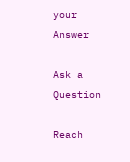your Answer

Ask a Question

Reach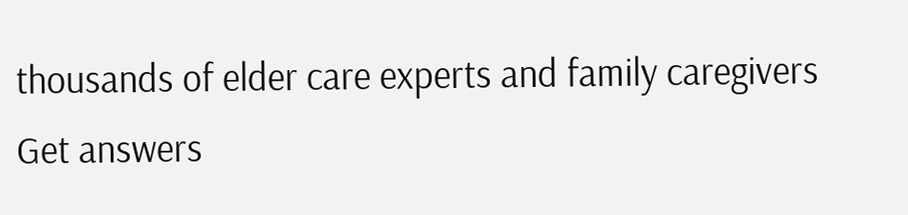thousands of elder care experts and family caregivers
Get answers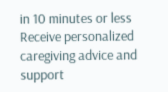in 10 minutes or less
Receive personalized caregiving advice and support